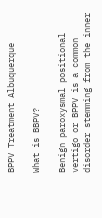BPPV Treatment Albuquerque

What is BBPV?

Benign paroxysmal positional vertigo or BPPV is a common disorder stemming from the inner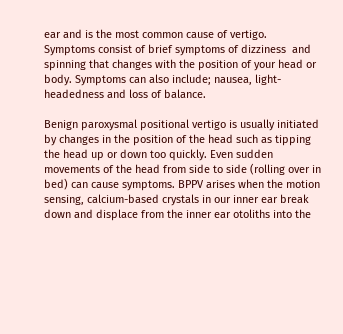ear and is the most common cause of vertigo.  Symptoms consist of brief symptoms of dizziness  and spinning that changes with the position of your head or body. Symptoms can also include; nausea, light-headedness and loss of balance.

Benign paroxysmal positional vertigo is usually initiated by changes in the position of the head such as tipping the head up or down too quickly. Even sudden movements of the head from side to side (rolling over in bed) can cause symptoms. BPPV arises when the motion sensing, calcium-based crystals in our inner ear break down and displace from the inner ear otoliths into the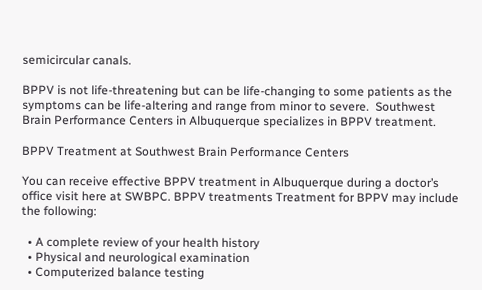semicircular canals.

BPPV is not life-threatening but can be life-changing to some patients as the symptoms can be life-altering and range from minor to severe.  Southwest Brain Performance Centers in Albuquerque specializes in BPPV treatment.

BPPV Treatment at Southwest Brain Performance Centers

You can receive effective BPPV treatment in Albuquerque during a doctor’s office visit here at SWBPC. BPPV treatments Treatment for BPPV may include the following:

  • A complete review of your health history
  • Physical and neurological examination
  • Computerized balance testing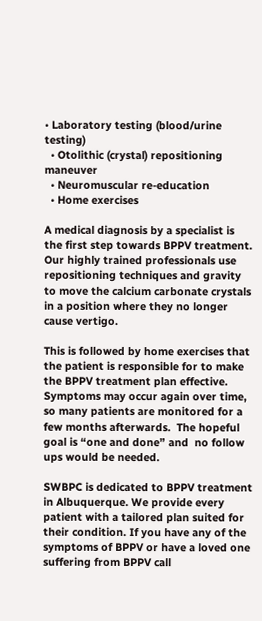• Laboratory testing (blood/urine testing)
  • Otolithic (crystal) repositioning maneuver
  • Neuromuscular re-education
  • Home exercises

A medical diagnosis by a specialist is the first step towards BPPV treatment. Our highly trained professionals use repositioning techniques and gravity to move the calcium carbonate crystals in a position where they no longer cause vertigo.

This is followed by home exercises that the patient is responsible for to make the BPPV treatment plan effective. Symptoms may occur again over time, so many patients are monitored for a few months afterwards.  The hopeful goal is “one and done” and  no follow ups would be needed.

SWBPC is dedicated to BPPV treatment in Albuquerque. We provide every patient with a tailored plan suited for their condition. If you have any of the symptoms of BPPV or have a loved one suffering from BPPV call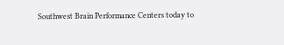Southwest Brain Performance Centers today to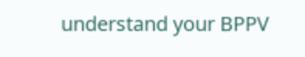understand your BPPV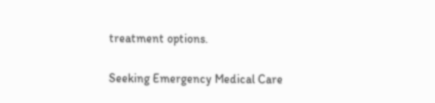treatment options.

Seeking Emergency Medical Care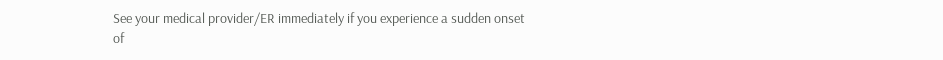See your medical provider/ER immediately if you experience a sudden onset of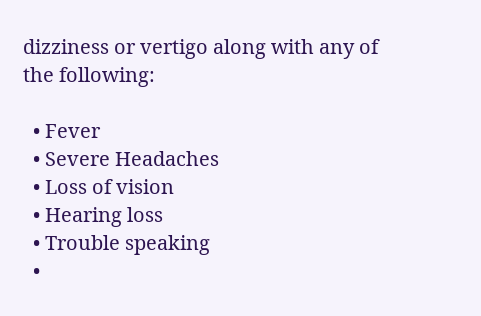dizziness or vertigo along with any of the following:

  • Fever
  • Severe Headaches
  • Loss of vision
  • Hearing loss
  • Trouble speaking
  •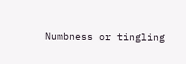Numbness or tingling